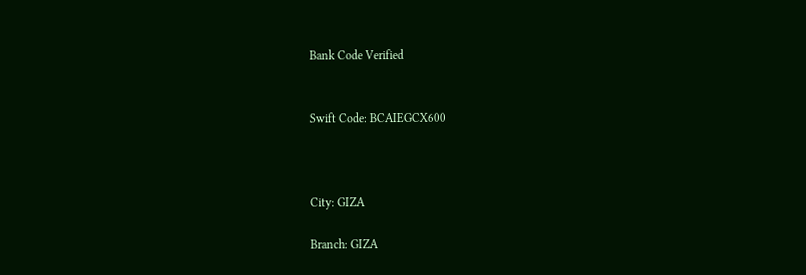Bank Code Verified


Swift Code: BCAIEGCX600



City: GIZA

Branch: GIZA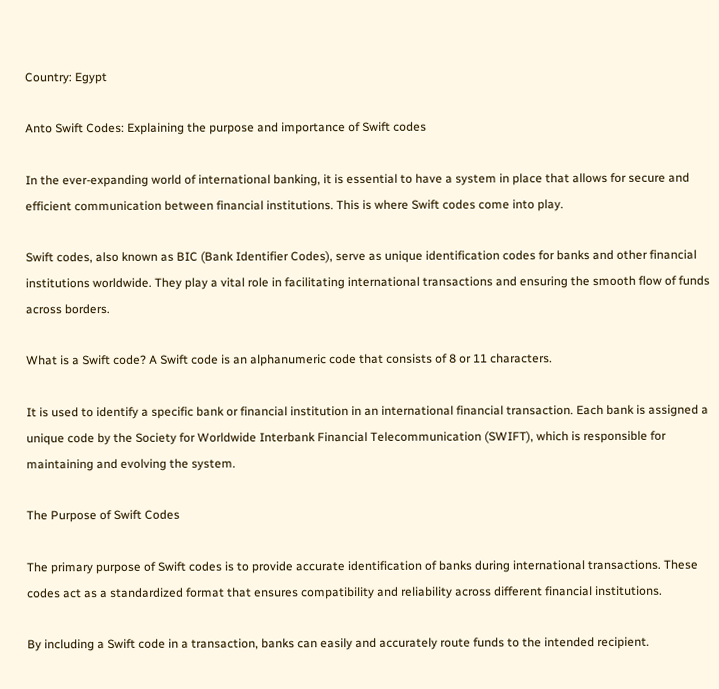Country: Egypt

Anto Swift Codes: Explaining the purpose and importance of Swift codes

In the ever-expanding world of international banking, it is essential to have a system in place that allows for secure and efficient communication between financial institutions. This is where Swift codes come into play.

Swift codes, also known as BIC (Bank Identifier Codes), serve as unique identification codes for banks and other financial institutions worldwide. They play a vital role in facilitating international transactions and ensuring the smooth flow of funds across borders.

What is a Swift code? A Swift code is an alphanumeric code that consists of 8 or 11 characters.

It is used to identify a specific bank or financial institution in an international financial transaction. Each bank is assigned a unique code by the Society for Worldwide Interbank Financial Telecommunication (SWIFT), which is responsible for maintaining and evolving the system.

The Purpose of Swift Codes

The primary purpose of Swift codes is to provide accurate identification of banks during international transactions. These codes act as a standardized format that ensures compatibility and reliability across different financial institutions.

By including a Swift code in a transaction, banks can easily and accurately route funds to the intended recipient.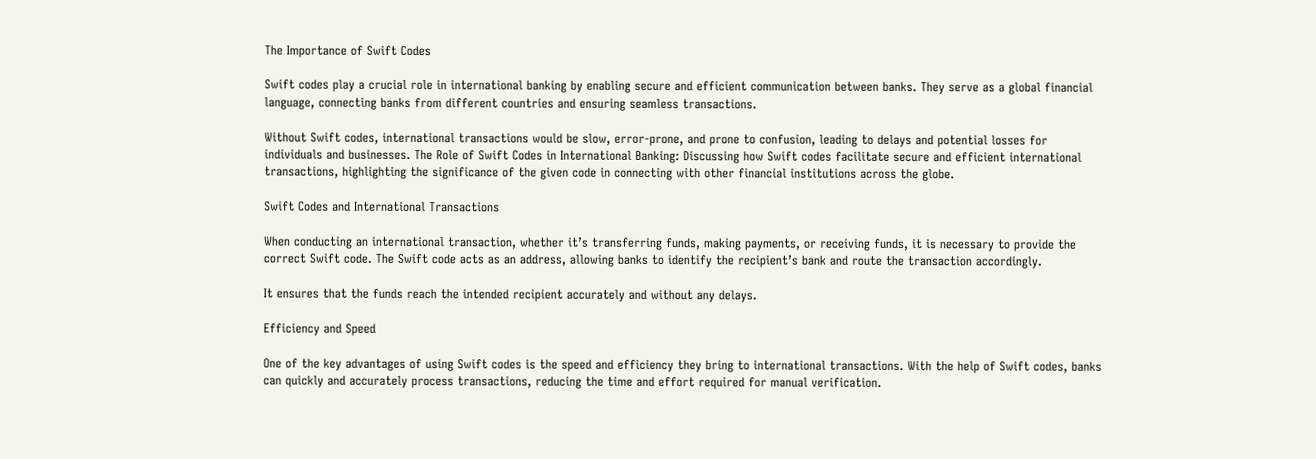The Importance of Swift Codes

Swift codes play a crucial role in international banking by enabling secure and efficient communication between banks. They serve as a global financial language, connecting banks from different countries and ensuring seamless transactions.

Without Swift codes, international transactions would be slow, error-prone, and prone to confusion, leading to delays and potential losses for individuals and businesses. The Role of Swift Codes in International Banking: Discussing how Swift codes facilitate secure and efficient international transactions, highlighting the significance of the given code in connecting with other financial institutions across the globe.

Swift Codes and International Transactions

When conducting an international transaction, whether it’s transferring funds, making payments, or receiving funds, it is necessary to provide the correct Swift code. The Swift code acts as an address, allowing banks to identify the recipient’s bank and route the transaction accordingly.

It ensures that the funds reach the intended recipient accurately and without any delays.

Efficiency and Speed

One of the key advantages of using Swift codes is the speed and efficiency they bring to international transactions. With the help of Swift codes, banks can quickly and accurately process transactions, reducing the time and effort required for manual verification.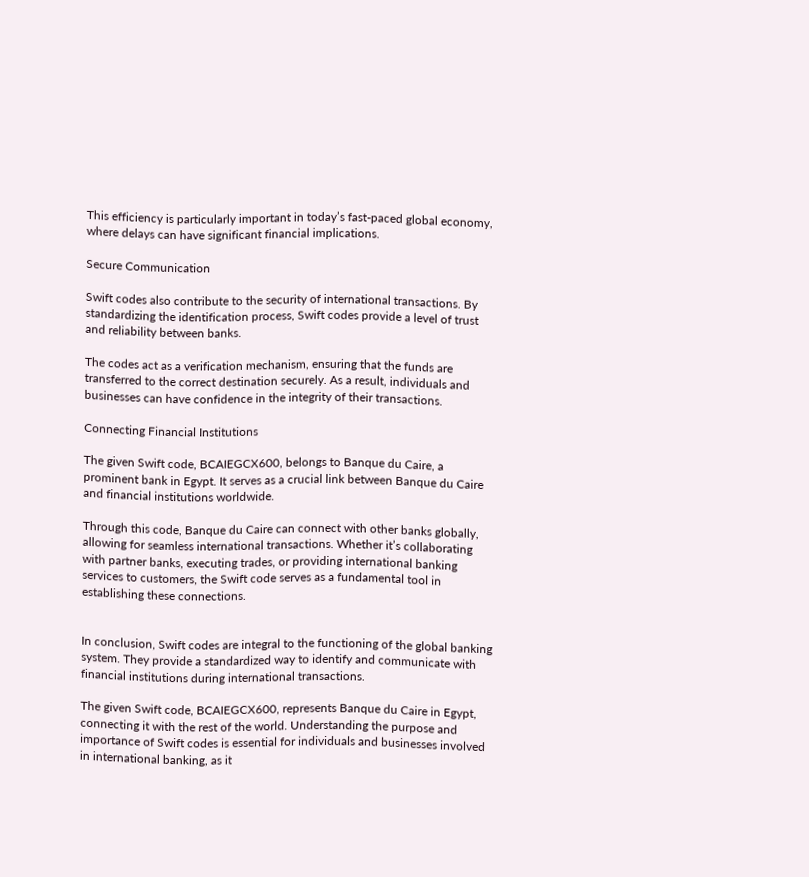This efficiency is particularly important in today’s fast-paced global economy, where delays can have significant financial implications.

Secure Communication

Swift codes also contribute to the security of international transactions. By standardizing the identification process, Swift codes provide a level of trust and reliability between banks.

The codes act as a verification mechanism, ensuring that the funds are transferred to the correct destination securely. As a result, individuals and businesses can have confidence in the integrity of their transactions.

Connecting Financial Institutions

The given Swift code, BCAIEGCX600, belongs to Banque du Caire, a prominent bank in Egypt. It serves as a crucial link between Banque du Caire and financial institutions worldwide.

Through this code, Banque du Caire can connect with other banks globally, allowing for seamless international transactions. Whether it’s collaborating with partner banks, executing trades, or providing international banking services to customers, the Swift code serves as a fundamental tool in establishing these connections.


In conclusion, Swift codes are integral to the functioning of the global banking system. They provide a standardized way to identify and communicate with financial institutions during international transactions.

The given Swift code, BCAIEGCX600, represents Banque du Caire in Egypt, connecting it with the rest of the world. Understanding the purpose and importance of Swift codes is essential for individuals and businesses involved in international banking, as it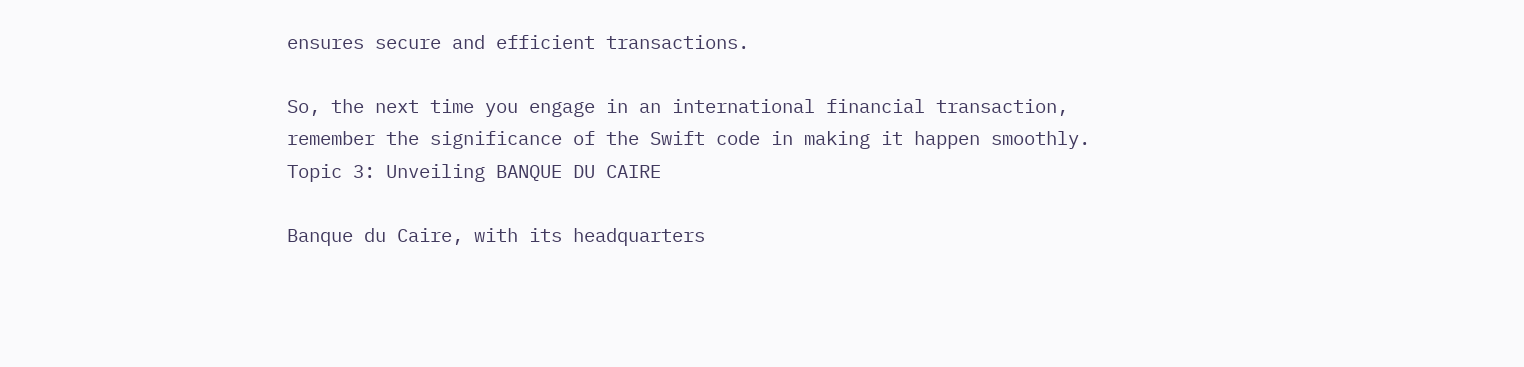ensures secure and efficient transactions.

So, the next time you engage in an international financial transaction, remember the significance of the Swift code in making it happen smoothly. Topic 3: Unveiling BANQUE DU CAIRE

Banque du Caire, with its headquarters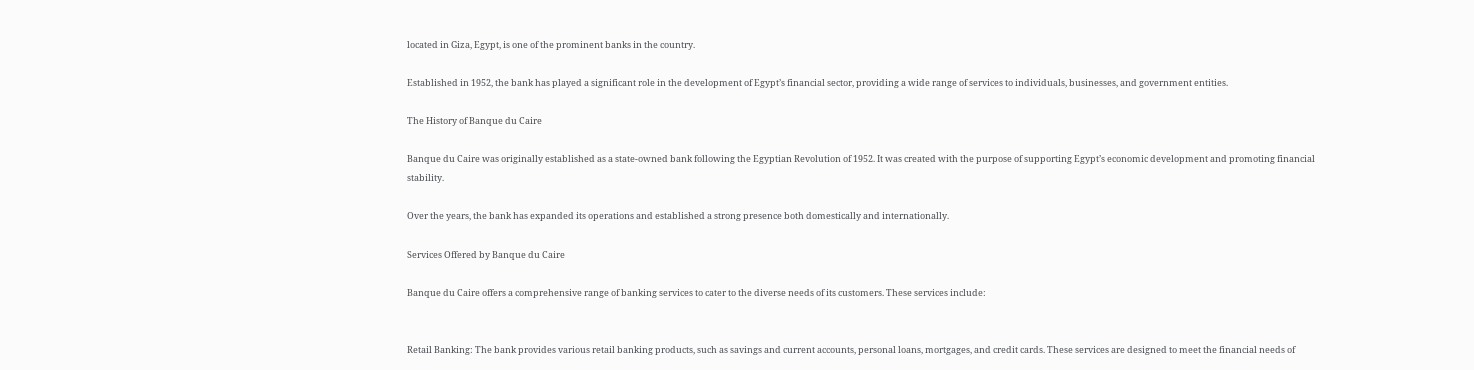located in Giza, Egypt, is one of the prominent banks in the country.

Established in 1952, the bank has played a significant role in the development of Egypt’s financial sector, providing a wide range of services to individuals, businesses, and government entities.

The History of Banque du Caire

Banque du Caire was originally established as a state-owned bank following the Egyptian Revolution of 1952. It was created with the purpose of supporting Egypt’s economic development and promoting financial stability.

Over the years, the bank has expanded its operations and established a strong presence both domestically and internationally.

Services Offered by Banque du Caire

Banque du Caire offers a comprehensive range of banking services to cater to the diverse needs of its customers. These services include:


Retail Banking: The bank provides various retail banking products, such as savings and current accounts, personal loans, mortgages, and credit cards. These services are designed to meet the financial needs of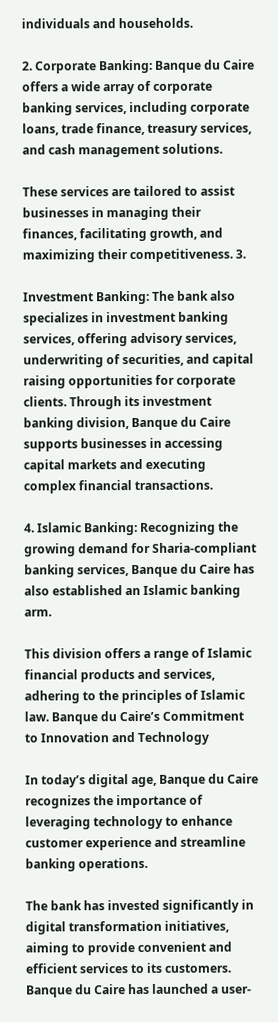individuals and households.

2. Corporate Banking: Banque du Caire offers a wide array of corporate banking services, including corporate loans, trade finance, treasury services, and cash management solutions.

These services are tailored to assist businesses in managing their finances, facilitating growth, and maximizing their competitiveness. 3.

Investment Banking: The bank also specializes in investment banking services, offering advisory services, underwriting of securities, and capital raising opportunities for corporate clients. Through its investment banking division, Banque du Caire supports businesses in accessing capital markets and executing complex financial transactions.

4. Islamic Banking: Recognizing the growing demand for Sharia-compliant banking services, Banque du Caire has also established an Islamic banking arm.

This division offers a range of Islamic financial products and services, adhering to the principles of Islamic law. Banque du Caire’s Commitment to Innovation and Technology

In today’s digital age, Banque du Caire recognizes the importance of leveraging technology to enhance customer experience and streamline banking operations.

The bank has invested significantly in digital transformation initiatives, aiming to provide convenient and efficient services to its customers. Banque du Caire has launched a user-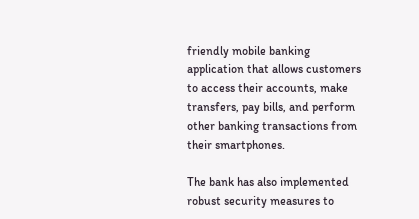friendly mobile banking application that allows customers to access their accounts, make transfers, pay bills, and perform other banking transactions from their smartphones.

The bank has also implemented robust security measures to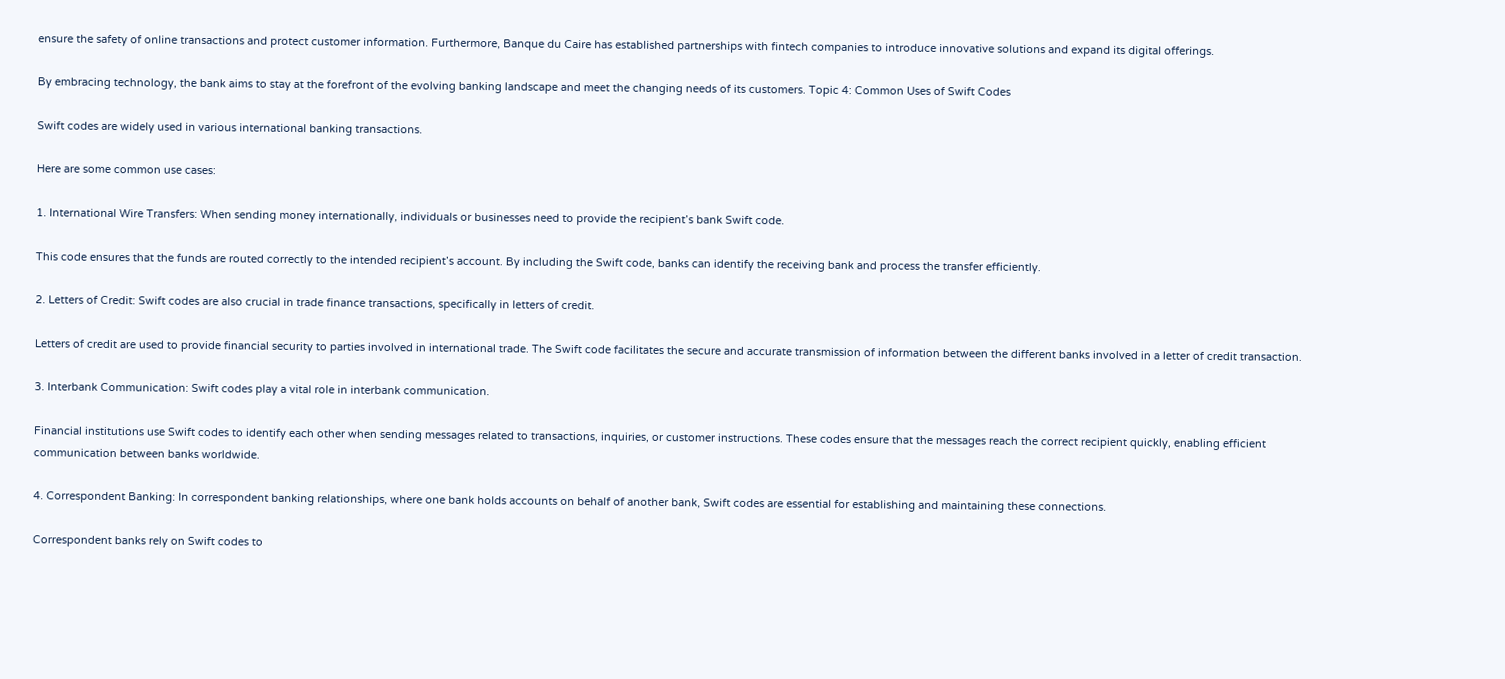ensure the safety of online transactions and protect customer information. Furthermore, Banque du Caire has established partnerships with fintech companies to introduce innovative solutions and expand its digital offerings.

By embracing technology, the bank aims to stay at the forefront of the evolving banking landscape and meet the changing needs of its customers. Topic 4: Common Uses of Swift Codes

Swift codes are widely used in various international banking transactions.

Here are some common use cases:

1. International Wire Transfers: When sending money internationally, individuals or businesses need to provide the recipient’s bank Swift code.

This code ensures that the funds are routed correctly to the intended recipient’s account. By including the Swift code, banks can identify the receiving bank and process the transfer efficiently.

2. Letters of Credit: Swift codes are also crucial in trade finance transactions, specifically in letters of credit.

Letters of credit are used to provide financial security to parties involved in international trade. The Swift code facilitates the secure and accurate transmission of information between the different banks involved in a letter of credit transaction.

3. Interbank Communication: Swift codes play a vital role in interbank communication.

Financial institutions use Swift codes to identify each other when sending messages related to transactions, inquiries, or customer instructions. These codes ensure that the messages reach the correct recipient quickly, enabling efficient communication between banks worldwide.

4. Correspondent Banking: In correspondent banking relationships, where one bank holds accounts on behalf of another bank, Swift codes are essential for establishing and maintaining these connections.

Correspondent banks rely on Swift codes to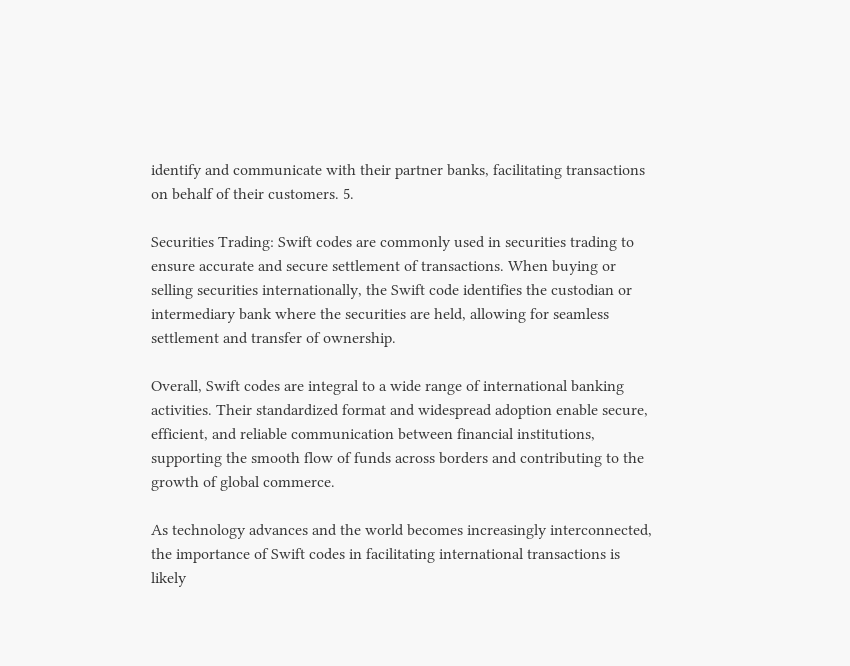identify and communicate with their partner banks, facilitating transactions on behalf of their customers. 5.

Securities Trading: Swift codes are commonly used in securities trading to ensure accurate and secure settlement of transactions. When buying or selling securities internationally, the Swift code identifies the custodian or intermediary bank where the securities are held, allowing for seamless settlement and transfer of ownership.

Overall, Swift codes are integral to a wide range of international banking activities. Their standardized format and widespread adoption enable secure, efficient, and reliable communication between financial institutions, supporting the smooth flow of funds across borders and contributing to the growth of global commerce.

As technology advances and the world becomes increasingly interconnected, the importance of Swift codes in facilitating international transactions is likely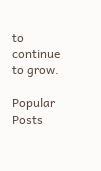to continue to grow.

Popular Posts